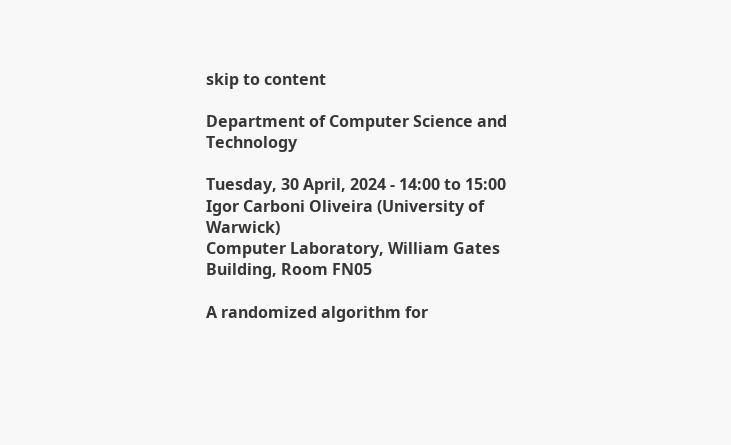skip to content

Department of Computer Science and Technology

Tuesday, 30 April, 2024 - 14:00 to 15:00
Igor Carboni Oliveira (University of Warwick)
Computer Laboratory, William Gates Building, Room FN05

A randomized algorithm for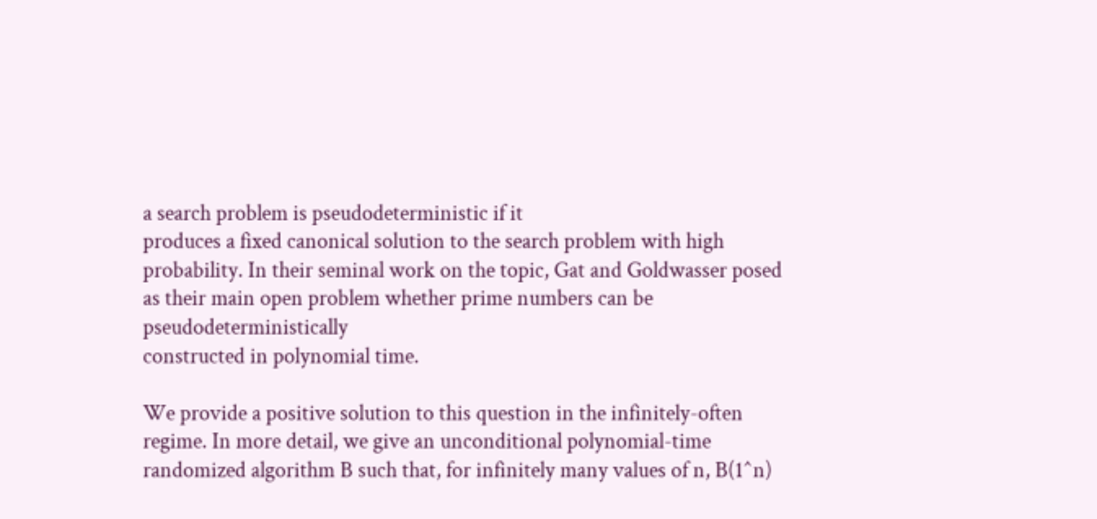a search problem is pseudodeterministic if it
produces a fixed canonical solution to the search problem with high
probability. In their seminal work on the topic, Gat and Goldwasser posed
as their main open problem whether prime numbers can be pseudodeterministically
constructed in polynomial time.

We provide a positive solution to this question in the infinitely-often
regime. In more detail, we give an unconditional polynomial-time
randomized algorithm B such that, for infinitely many values of n, B(1^n)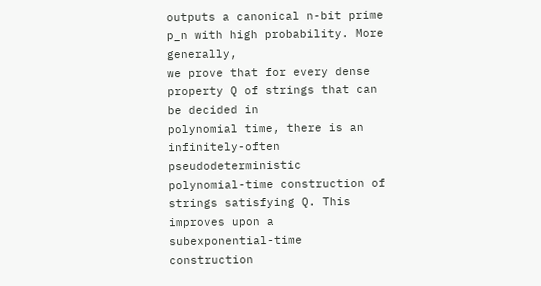outputs a canonical n-bit prime p_n with high probability. More generally,
we prove that for every dense property Q of strings that can be decided in
polynomial time, there is an infinitely-often pseudodeterministic
polynomial-time construction of strings satisfying Q. This improves upon a
subexponential-time construction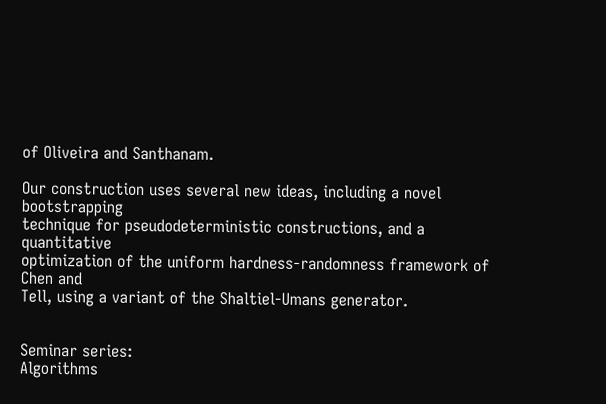of Oliveira and Santhanam.

Our construction uses several new ideas, including a novel bootstrapping
technique for pseudodeterministic constructions, and a quantitative
optimization of the uniform hardness-randomness framework of Chen and
Tell, using a variant of the Shaltiel-Umans generator.


Seminar series:
Algorithms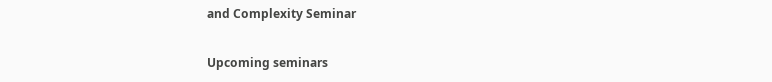and Complexity Seminar

Upcoming seminars